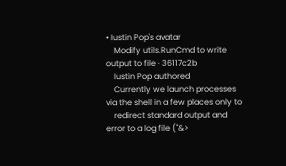• Iustin Pop's avatar
    Modify utils.RunCmd to write output to file · 36117c2b
    Iustin Pop authored
    Currently we launch processes via the shell in a few places only to
    redirect standard output and error to a log file ("&>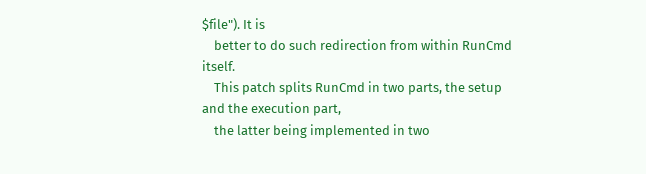$file"). It is
    better to do such redirection from within RunCmd itself.
    This patch splits RunCmd in two parts, the setup and the execution part,
    the latter being implemented in two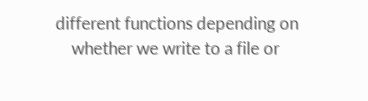different functions depending on
    whether we write to a file or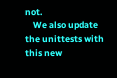not.
    We also update the unittests with this new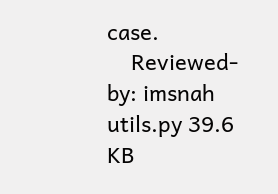case.
    Reviewed-by: imsnah
utils.py 39.6 KB